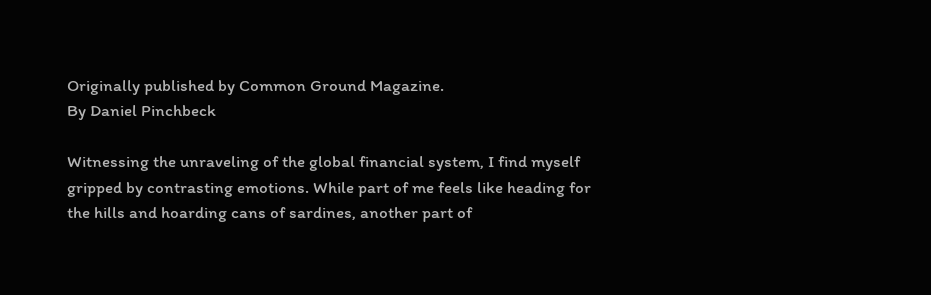Originally published by Common Ground Magazine.
By Daniel Pinchbeck

Witnessing the unraveling of the global financial system, I find myself gripped by contrasting emotions. While part of me feels like heading for the hills and hoarding cans of sardines, another part of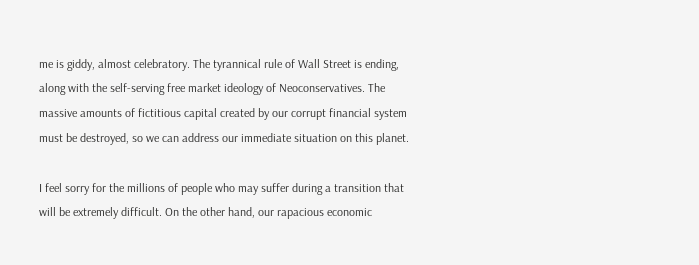me is giddy, almost celebratory. The tyrannical rule of Wall Street is ending, along with the self-serving free market ideology of Neoconservatives. The massive amounts of fictitious capital created by our corrupt financial system must be destroyed, so we can address our immediate situation on this planet.

I feel sorry for the millions of people who may suffer during a transition that will be extremely difficult. On the other hand, our rapacious economic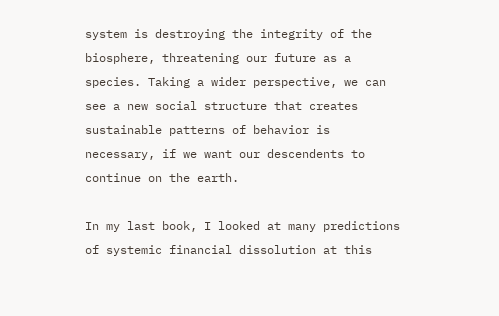system is destroying the integrity of the biosphere, threatening our future as a species. Taking a wider perspective, we can see a new social structure that creates sustainable patterns of behavior is necessary, if we want our descendents to continue on the earth.

In my last book, I looked at many predictions of systemic financial dissolution at this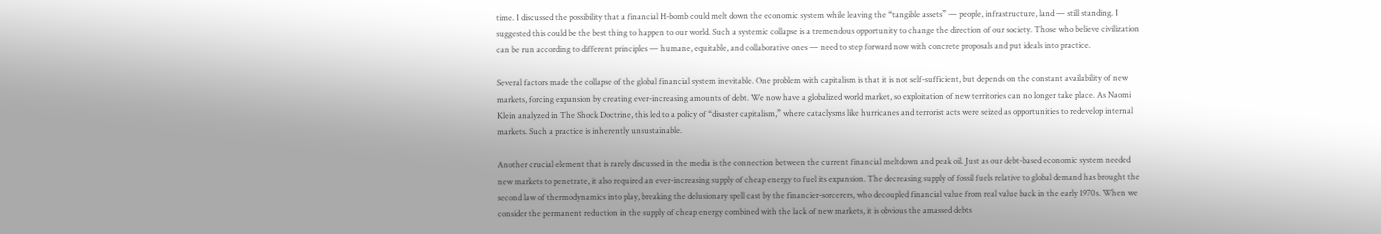time. I discussed the possibility that a financial H-bomb could melt down the economic system while leaving the “tangible assets” — people, infrastructure, land — still standing. I suggested this could be the best thing to happen to our world. Such a systemic collapse is a tremendous opportunity to change the direction of our society. Those who believe civilization can be run according to different principles — humane, equitable, and collaborative ones — need to step forward now with concrete proposals and put ideals into practice.

Several factors made the collapse of the global financial system inevitable. One problem with capitalism is that it is not self-sufficient, but depends on the constant availability of new markets, forcing expansion by creating ever-increasing amounts of debt. We now have a globalized world market, so exploitation of new territories can no longer take place. As Naomi Klein analyzed in The Shock Doctrine, this led to a policy of “disaster capitalism,” where cataclysms like hurricanes and terrorist acts were seized as opportunities to redevelop internal markets. Such a practice is inherently unsustainable.

Another crucial element that is rarely discussed in the media is the connection between the current financial meltdown and peak oil. Just as our debt-based economic system needed new markets to penetrate, it also required an ever-increasing supply of cheap energy to fuel its expansion. The decreasing supply of fossil fuels relative to global demand has brought the second law of thermodynamics into play, breaking the delusionary spell cast by the financier-sorcerers, who decoupled financial value from real value back in the early 1970s. When we consider the permanent reduction in the supply of cheap energy combined with the lack of new markets, it is obvious the amassed debts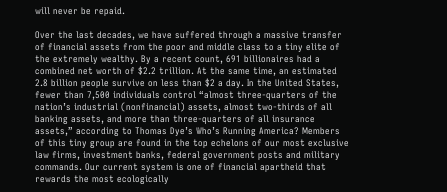will never be repaid.

Over the last decades, we have suffered through a massive transfer of financial assets from the poor and middle class to a tiny elite of the extremely wealthy. By a recent count, 691 billionaires had a combined net worth of $2.2 trillion. At the same time, an estimated 2.8 billion people survive on less than $2 a day. In the United States, fewer than 7,500 individuals control “almost three-quarters of the nation’s industrial (nonfinancial) assets, almost two-thirds of all banking assets, and more than three-quarters of all insurance assets,” according to Thomas Dye’s Who’s Running America? Members of this tiny group are found in the top echelons of our most exclusive law firms, investment banks, federal government posts and military commands. Our current system is one of financial apartheid that rewards the most ecologically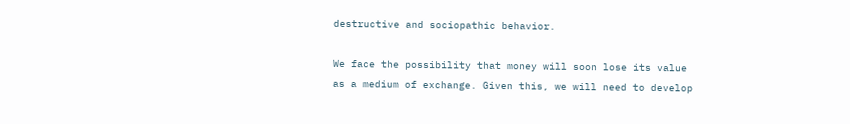destructive and sociopathic behavior.

We face the possibility that money will soon lose its value as a medium of exchange. Given this, we will need to develop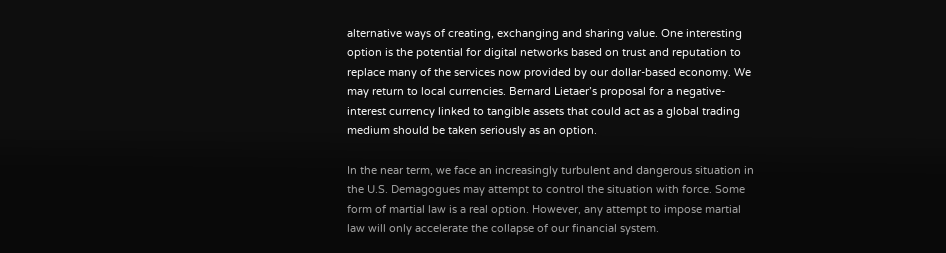alternative ways of creating, exchanging and sharing value. One interesting option is the potential for digital networks based on trust and reputation to replace many of the services now provided by our dollar-based economy. We may return to local currencies. Bernard Lietaer’s proposal for a negative-interest currency linked to tangible assets that could act as a global trading medium should be taken seriously as an option.

In the near term, we face an increasingly turbulent and dangerous situation in the U.S. Demagogues may attempt to control the situation with force. Some form of martial law is a real option. However, any attempt to impose martial law will only accelerate the collapse of our financial system.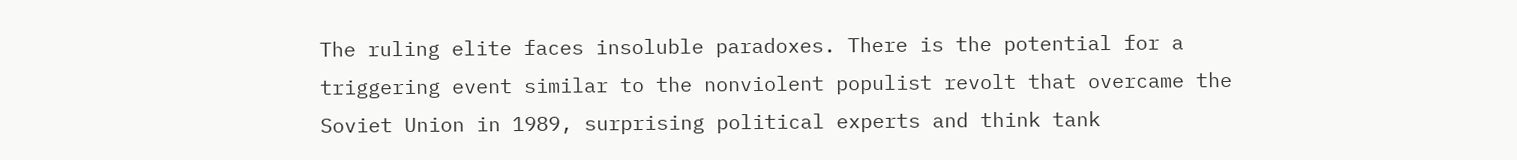The ruling elite faces insoluble paradoxes. There is the potential for a triggering event similar to the nonviolent populist revolt that overcame the Soviet Union in 1989, surprising political experts and think tank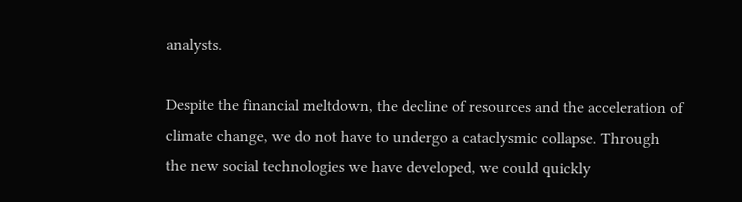analysts.

Despite the financial meltdown, the decline of resources and the acceleration of climate change, we do not have to undergo a cataclysmic collapse. Through the new social technologies we have developed, we could quickly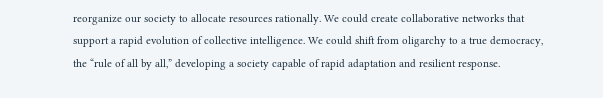reorganize our society to allocate resources rationally. We could create collaborative networks that support a rapid evolution of collective intelligence. We could shift from oligarchy to a true democracy, the “rule of all by all,” developing a society capable of rapid adaptation and resilient response.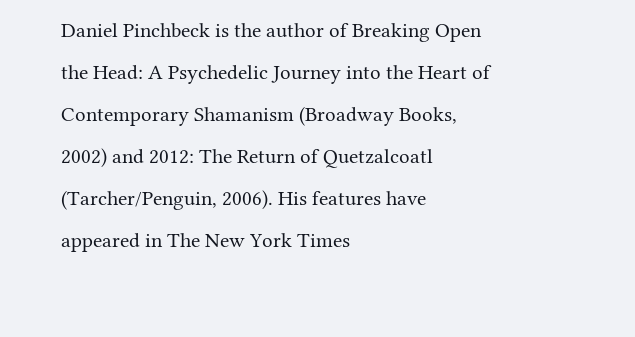Daniel Pinchbeck is the author of Breaking Open the Head: A Psychedelic Journey into the Heart of Contemporary Shamanism (Broadway Books, 2002) and 2012: The Return of Quetzalcoatl (Tarcher/Penguin, 2006). His features have appeared in The New York Times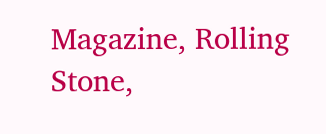Magazine, Rolling Stone,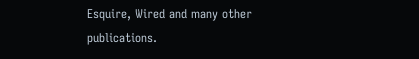Esquire, Wired and many other publications.